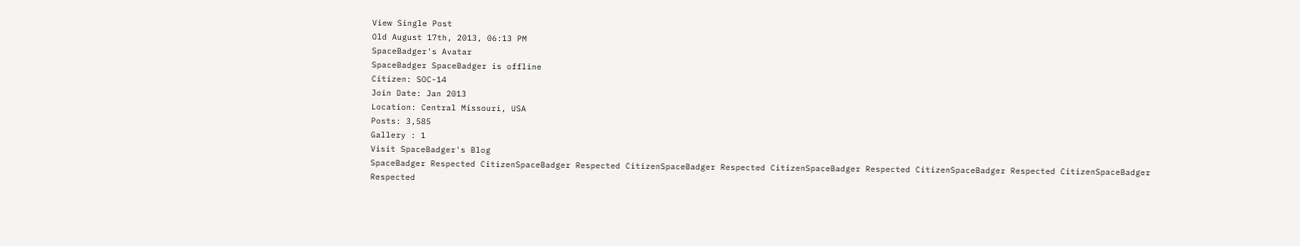View Single Post
Old August 17th, 2013, 06:13 PM
SpaceBadger's Avatar
SpaceBadger SpaceBadger is offline
Citizen: SOC-14
Join Date: Jan 2013
Location: Central Missouri, USA
Posts: 3,585
Gallery : 1
Visit SpaceBadger's Blog
SpaceBadger Respected CitizenSpaceBadger Respected CitizenSpaceBadger Respected CitizenSpaceBadger Respected CitizenSpaceBadger Respected CitizenSpaceBadger Respected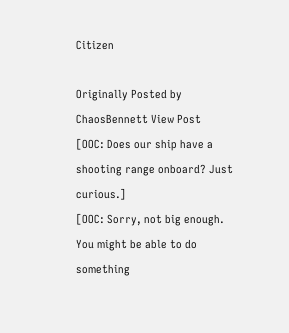Citizen

Originally Posted by ChaosBennett View Post
[OOC: Does our ship have a shooting range onboard? Just curious.]
[OOC: Sorry, not big enough. You might be able to do something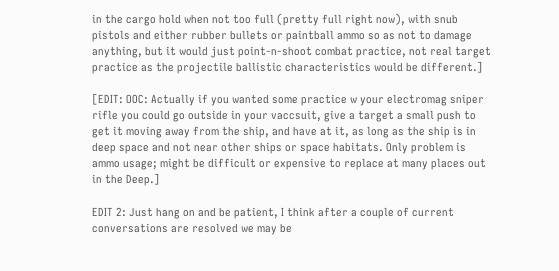in the cargo hold when not too full (pretty full right now), with snub pistols and either rubber bullets or paintball ammo so as not to damage anything, but it would just point-n-shoot combat practice, not real target practice as the projectile ballistic characteristics would be different.]

[EDIT: OOC: Actually if you wanted some practice w your electromag sniper rifle you could go outside in your vaccsuit, give a target a small push to get it moving away from the ship, and have at it, as long as the ship is in deep space and not near other ships or space habitats. Only problem is ammo usage; might be difficult or expensive to replace at many places out in the Deep.]

EDIT 2: Just hang on and be patient, I think after a couple of current conversations are resolved we may be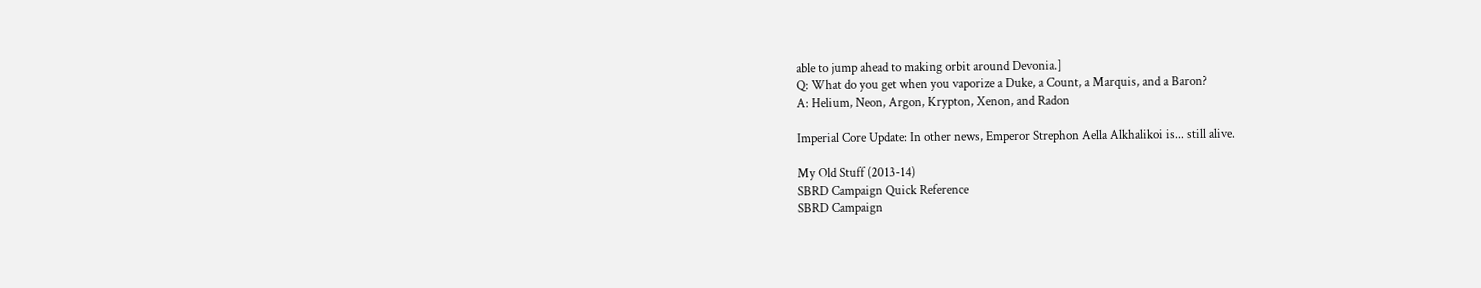able to jump ahead to making orbit around Devonia.]
Q: What do you get when you vaporize a Duke, a Count, a Marquis, and a Baron?
A: Helium, Neon, Argon, Krypton, Xenon, and Radon

Imperial Core Update: In other news, Emperor Strephon Aella Alkhalikoi is... still alive.

My Old Stuff (2013-14)
SBRD Campaign Quick Reference
SBRD Campaign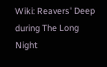Wiki: Reavers' Deep during The Long Night